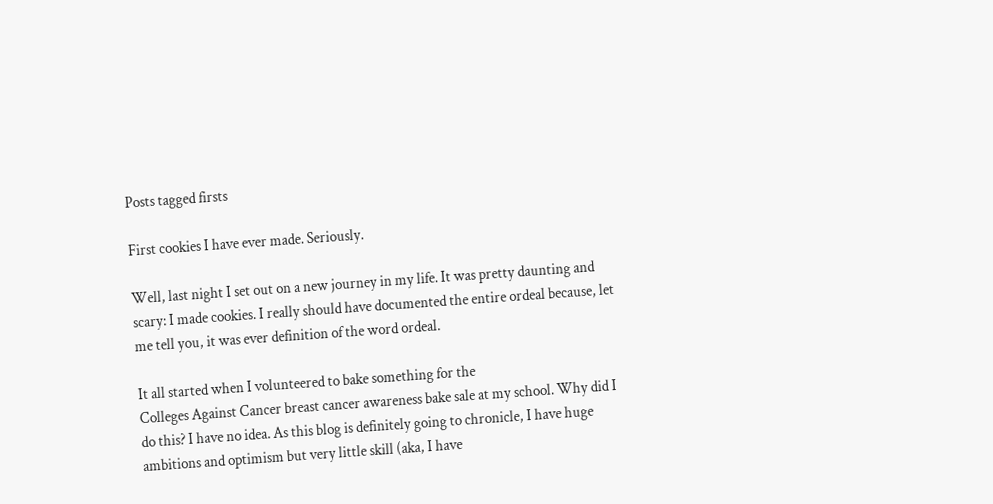Posts tagged firsts

First cookies I have ever made. Seriously.

Well, last night I set out on a new journey in my life. It was pretty daunting and scary: I made cookies. I really should have documented the entire ordeal because, let me tell you, it was ever definition of the word ordeal.

It all started when I volunteered to bake something for the
Colleges Against Cancer breast cancer awareness bake sale at my school. Why did I do this? I have no idea. As this blog is definitely going to chronicle, I have huge ambitions and optimism but very little skill (aka, I have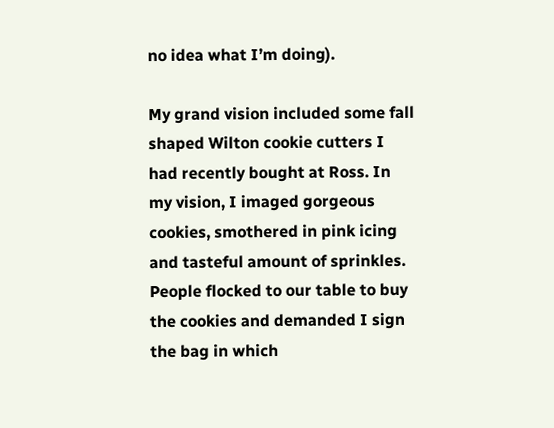no idea what I’m doing).

My grand vision included some fall shaped Wilton cookie cutters I had recently bought at Ross. In my vision, I imaged gorgeous cookies, smothered in pink icing and tasteful amount of sprinkles. People flocked to our table to buy the cookies and demanded I sign the bag in which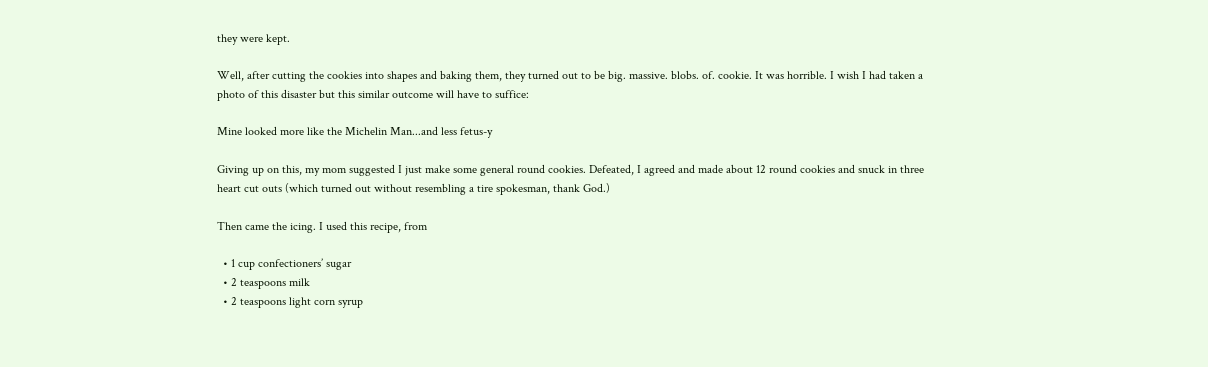they were kept.

Well, after cutting the cookies into shapes and baking them, they turned out to be big. massive. blobs. of. cookie. It was horrible. I wish I had taken a photo of this disaster but this similar outcome will have to suffice:

Mine looked more like the Michelin Man...and less fetus-y

Giving up on this, my mom suggested I just make some general round cookies. Defeated, I agreed and made about 12 round cookies and snuck in three heart cut outs (which turned out without resembling a tire spokesman, thank God.)

Then came the icing. I used this recipe, from

  • 1 cup confectioners’ sugar
  • 2 teaspoons milk
  • 2 teaspoons light corn syrup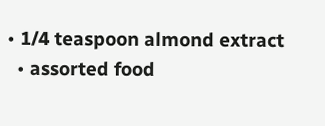• 1/4 teaspoon almond extract
  • assorted food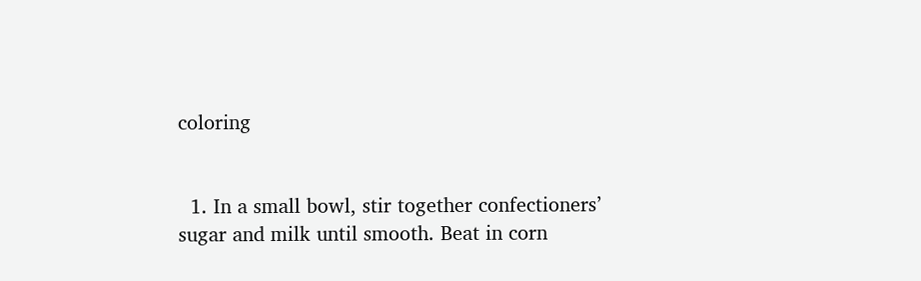coloring


  1. In a small bowl, stir together confectioners’ sugar and milk until smooth. Beat in corn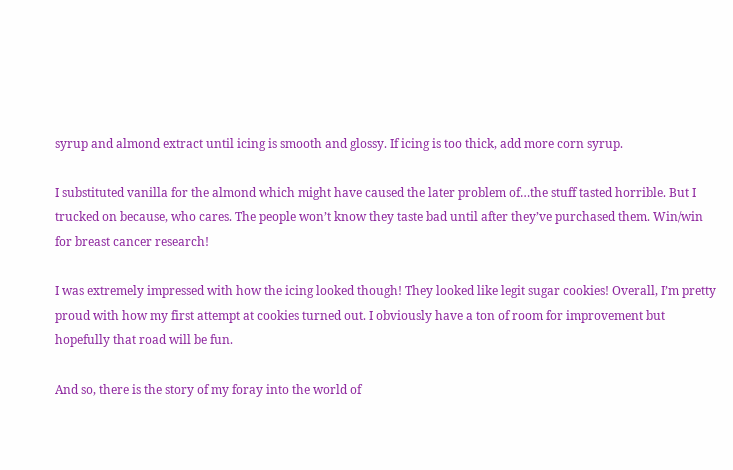syrup and almond extract until icing is smooth and glossy. If icing is too thick, add more corn syrup.

I substituted vanilla for the almond which might have caused the later problem of…the stuff tasted horrible. But I trucked on because, who cares. The people won’t know they taste bad until after they’ve purchased them. Win/win for breast cancer research!

I was extremely impressed with how the icing looked though! They looked like legit sugar cookies! Overall, I’m pretty proud with how my first attempt at cookies turned out. I obviously have a ton of room for improvement but hopefully that road will be fun.

And so, there is the story of my foray into the world of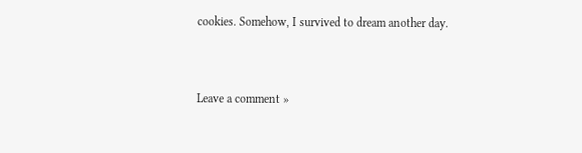cookies. Somehow, I survived to dream another day.


Leave a comment »